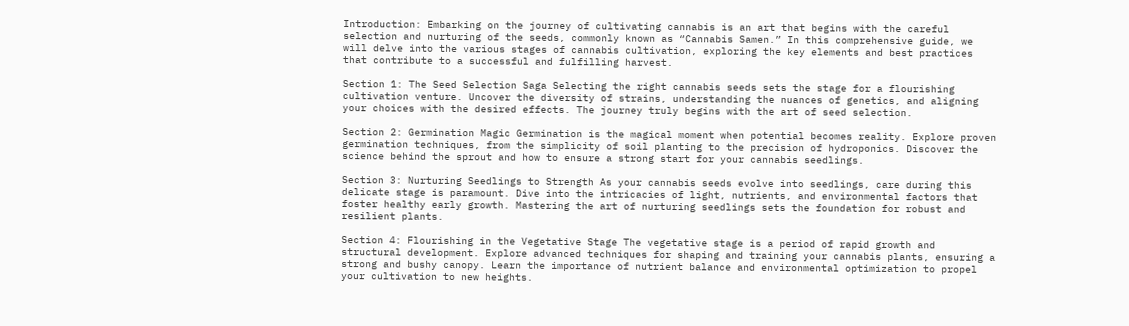Introduction: Embarking on the journey of cultivating cannabis is an art that begins with the careful selection and nurturing of the seeds, commonly known as “Cannabis Samen.” In this comprehensive guide, we will delve into the various stages of cannabis cultivation, exploring the key elements and best practices that contribute to a successful and fulfilling harvest.

Section 1: The Seed Selection Saga Selecting the right cannabis seeds sets the stage for a flourishing cultivation venture. Uncover the diversity of strains, understanding the nuances of genetics, and aligning your choices with the desired effects. The journey truly begins with the art of seed selection.

Section 2: Germination Magic Germination is the magical moment when potential becomes reality. Explore proven germination techniques, from the simplicity of soil planting to the precision of hydroponics. Discover the science behind the sprout and how to ensure a strong start for your cannabis seedlings.

Section 3: Nurturing Seedlings to Strength As your cannabis seeds evolve into seedlings, care during this delicate stage is paramount. Dive into the intricacies of light, nutrients, and environmental factors that foster healthy early growth. Mastering the art of nurturing seedlings sets the foundation for robust and resilient plants.

Section 4: Flourishing in the Vegetative Stage The vegetative stage is a period of rapid growth and structural development. Explore advanced techniques for shaping and training your cannabis plants, ensuring a strong and bushy canopy. Learn the importance of nutrient balance and environmental optimization to propel your cultivation to new heights.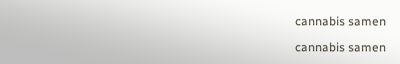cannabis samen

cannabis samen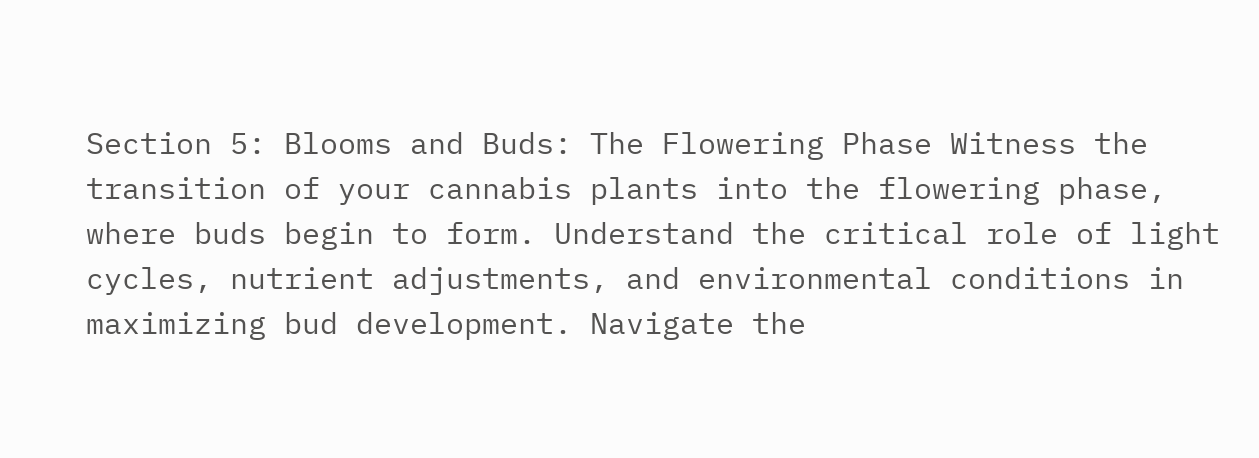Section 5: Blooms and Buds: The Flowering Phase Witness the transition of your cannabis plants into the flowering phase, where buds begin to form. Understand the critical role of light cycles, nutrient adjustments, and environmental conditions in maximizing bud development. Navigate the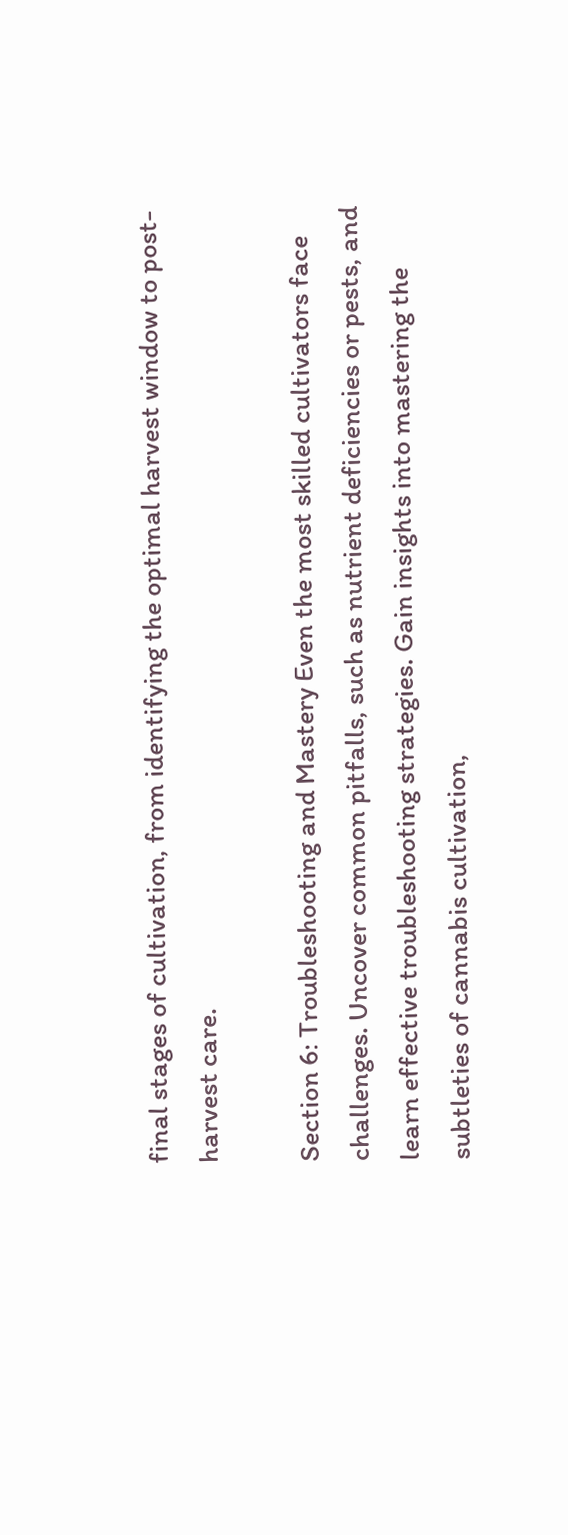final stages of cultivation, from identifying the optimal harvest window to post-harvest care.

Section 6: Troubleshooting and Mastery Even the most skilled cultivators face challenges. Uncover common pitfalls, such as nutrient deficiencies or pests, and learn effective troubleshooting strategies. Gain insights into mastering the subtleties of cannabis cultivation,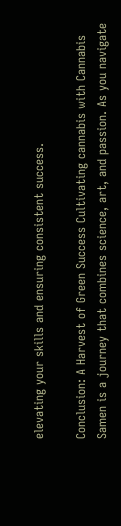elevating your skills and ensuring consistent success.

Conclusion: A Harvest of Green Success Cultivating cannabis with Cannabis Samen is a journey that combines science, art, and passion. As you navigate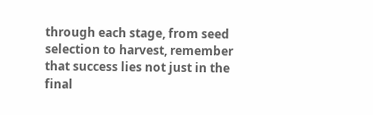through each stage, from seed selection to harvest, remember that success lies not just in the final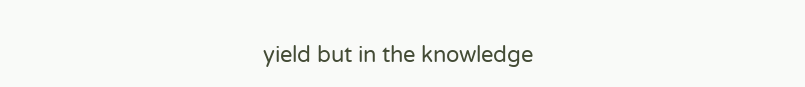yield but in the knowledge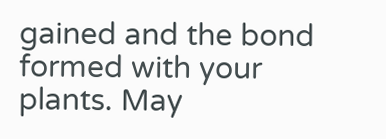gained and the bond formed with your plants. May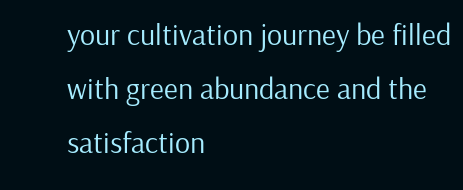your cultivation journey be filled with green abundance and the satisfaction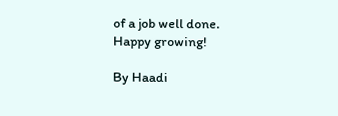of a job well done. Happy growing!

By Haadi